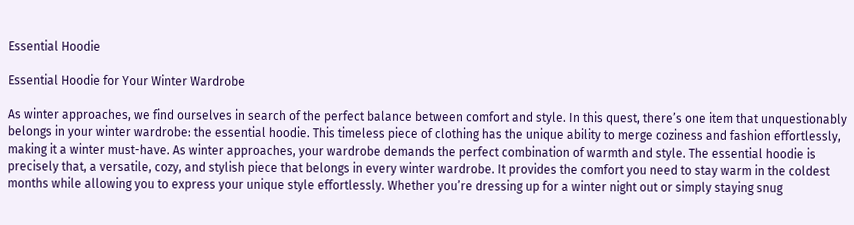Essential Hoodie

Essential Hoodie for Your Winter Wardrobe

As winter approaches, we find ourselves in search of the perfect balance between comfort and style. In this quest, there’s one item that unquestionably belongs in your winter wardrobe: the essential hoodie. This timeless piece of clothing has the unique ability to merge coziness and fashion effortlessly, making it a winter must-have. As winter approaches, your wardrobe demands the perfect combination of warmth and style. The essential hoodie is precisely that, a versatile, cozy, and stylish piece that belongs in every winter wardrobe. It provides the comfort you need to stay warm in the coldest months while allowing you to express your unique style effortlessly. Whether you’re dressing up for a winter night out or simply staying snug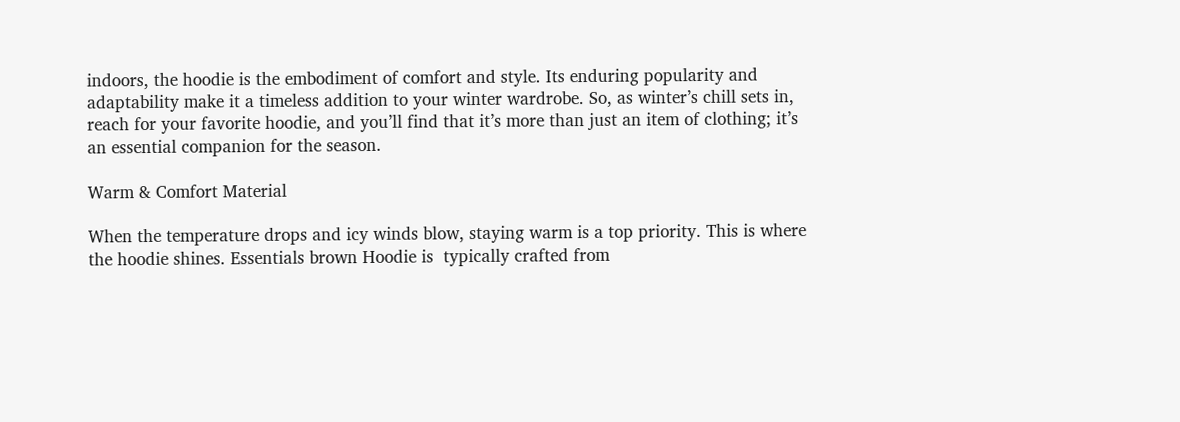indoors, the hoodie is the embodiment of comfort and style. Its enduring popularity and adaptability make it a timeless addition to your winter wardrobe. So, as winter’s chill sets in, reach for your favorite hoodie, and you’ll find that it’s more than just an item of clothing; it’s an essential companion for the season.

Warm & Comfort Material

When the temperature drops and icy winds blow, staying warm is a top priority. This is where the hoodie shines. Essentials brown Hoodie is  typically crafted from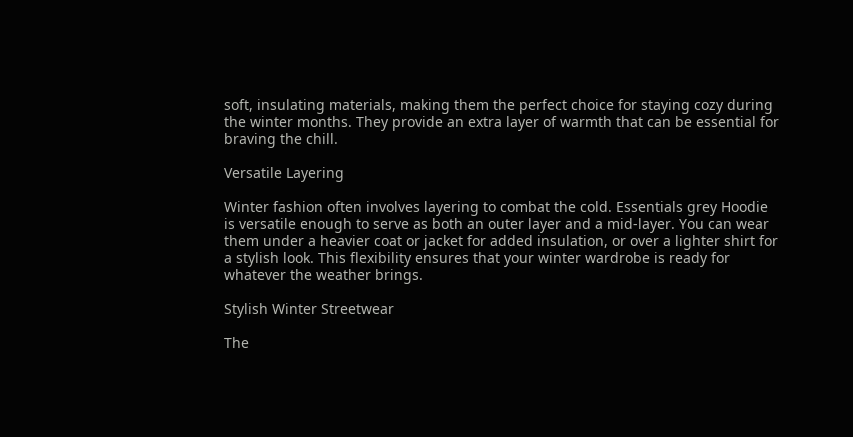soft, insulating materials, making them the perfect choice for staying cozy during the winter months. They provide an extra layer of warmth that can be essential for braving the chill.

Versatile Layering

Winter fashion often involves layering to combat the cold. Essentials grey Hoodie is versatile enough to serve as both an outer layer and a mid-layer. You can wear them under a heavier coat or jacket for added insulation, or over a lighter shirt for a stylish look. This flexibility ensures that your winter wardrobe is ready for whatever the weather brings.

Stylish Winter Streetwear

The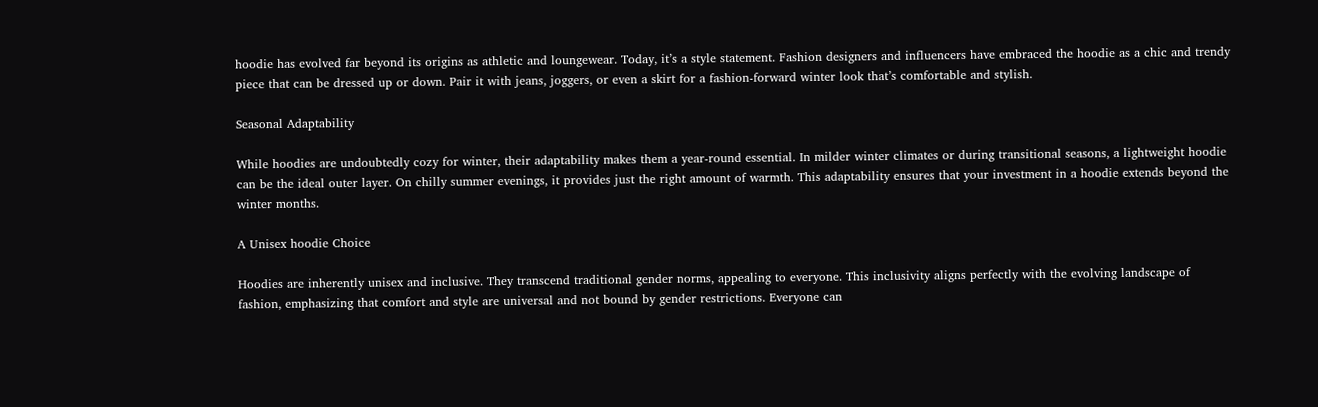hoodie has evolved far beyond its origins as athletic and loungewear. Today, it’s a style statement. Fashion designers and influencers have embraced the hoodie as a chic and trendy piece that can be dressed up or down. Pair it with jeans, joggers, or even a skirt for a fashion-forward winter look that’s comfortable and stylish.

Seasonal Adaptability

While hoodies are undoubtedly cozy for winter, their adaptability makes them a year-round essential. In milder winter climates or during transitional seasons, a lightweight hoodie can be the ideal outer layer. On chilly summer evenings, it provides just the right amount of warmth. This adaptability ensures that your investment in a hoodie extends beyond the winter months.

A Unisex hoodie Choice

Hoodies are inherently unisex and inclusive. They transcend traditional gender norms, appealing to everyone. This inclusivity aligns perfectly with the evolving landscape of fashion, emphasizing that comfort and style are universal and not bound by gender restrictions. Everyone can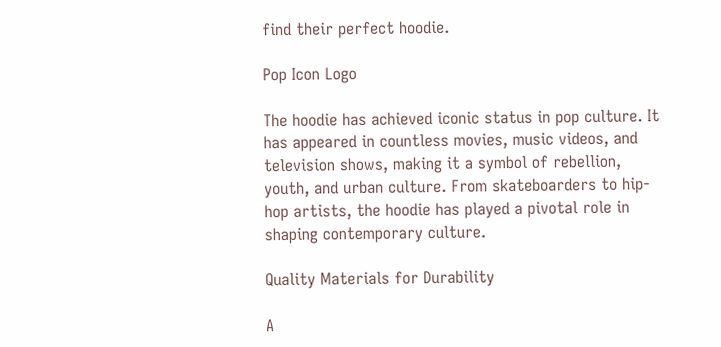find their perfect hoodie.

Pop Icon Logo

The hoodie has achieved iconic status in pop culture. It has appeared in countless movies, music videos, and television shows, making it a symbol of rebellion, youth, and urban culture. From skateboarders to hip-hop artists, the hoodie has played a pivotal role in shaping contemporary culture.

Quality Materials for Durability

A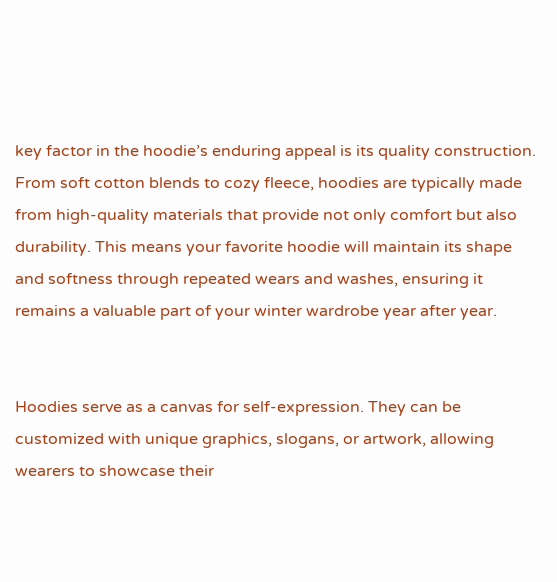key factor in the hoodie’s enduring appeal is its quality construction. From soft cotton blends to cozy fleece, hoodies are typically made from high-quality materials that provide not only comfort but also durability. This means your favorite hoodie will maintain its shape and softness through repeated wears and washes, ensuring it remains a valuable part of your winter wardrobe year after year.


Hoodies serve as a canvas for self-expression. They can be customized with unique graphics, slogans, or artwork, allowing wearers to showcase their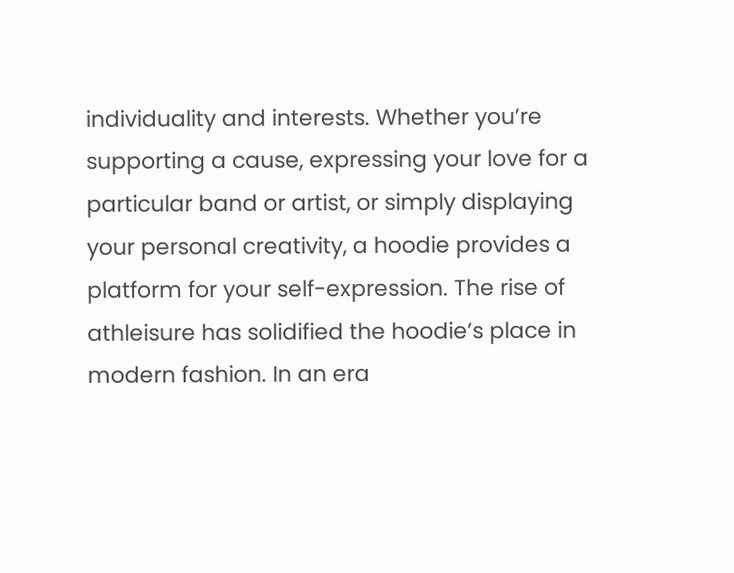individuality and interests. Whether you’re supporting a cause, expressing your love for a particular band or artist, or simply displaying your personal creativity, a hoodie provides a platform for your self-expression. The rise of athleisure has solidified the hoodie’s place in modern fashion. In an era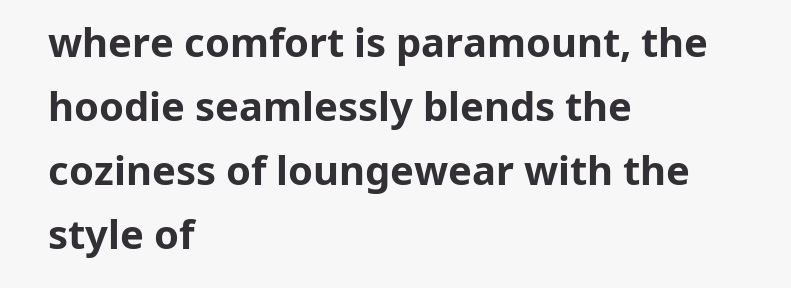where comfort is paramount, the hoodie seamlessly blends the coziness of loungewear with the style of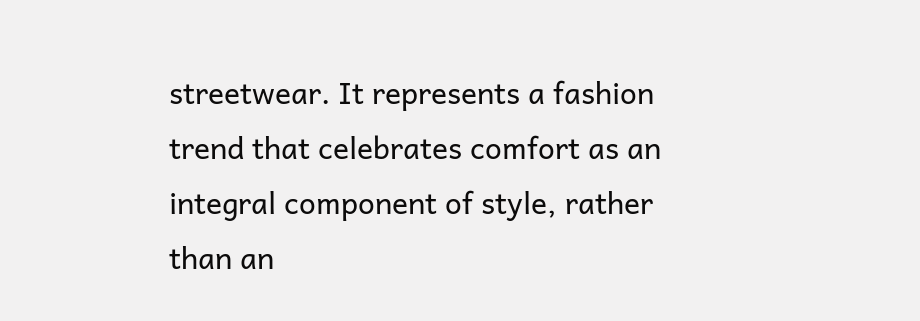streetwear. It represents a fashion trend that celebrates comfort as an integral component of style, rather than an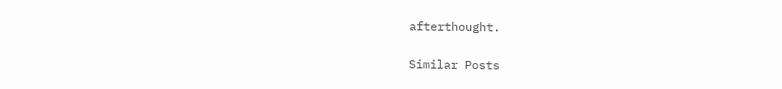afterthought.

Similar Posts